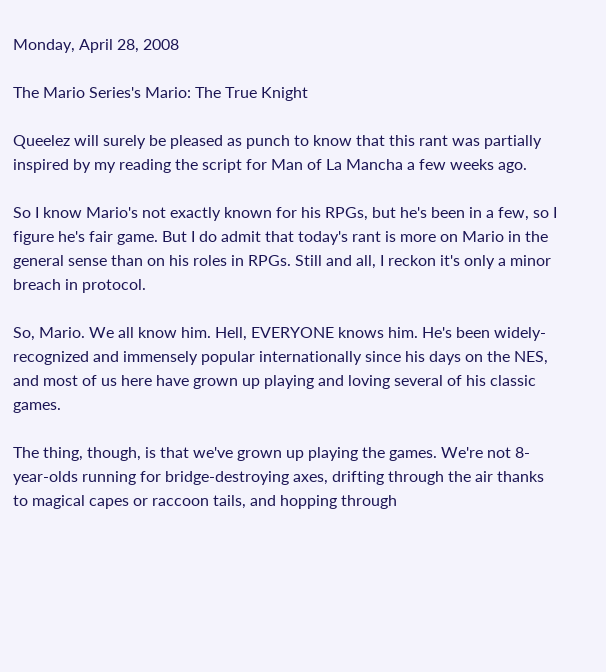Monday, April 28, 2008

The Mario Series's Mario: The True Knight

Queelez will surely be pleased as punch to know that this rant was partially inspired by my reading the script for Man of La Mancha a few weeks ago.

So I know Mario's not exactly known for his RPGs, but he's been in a few, so I figure he's fair game. But I do admit that today's rant is more on Mario in the general sense than on his roles in RPGs. Still and all, I reckon it's only a minor breach in protocol.

So, Mario. We all know him. Hell, EVERYONE knows him. He's been widely-recognized and immensely popular internationally since his days on the NES, and most of us here have grown up playing and loving several of his classic games.

The thing, though, is that we've grown up playing the games. We're not 8-year-olds running for bridge-destroying axes, drifting through the air thanks to magical capes or raccoon tails, and hopping through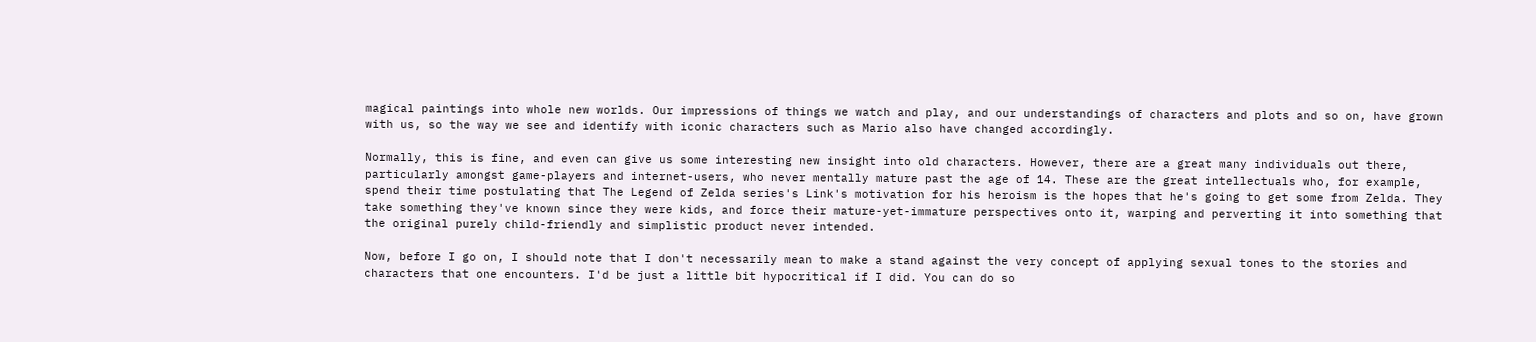magical paintings into whole new worlds. Our impressions of things we watch and play, and our understandings of characters and plots and so on, have grown with us, so the way we see and identify with iconic characters such as Mario also have changed accordingly.

Normally, this is fine, and even can give us some interesting new insight into old characters. However, there are a great many individuals out there, particularly amongst game-players and internet-users, who never mentally mature past the age of 14. These are the great intellectuals who, for example, spend their time postulating that The Legend of Zelda series's Link's motivation for his heroism is the hopes that he's going to get some from Zelda. They take something they've known since they were kids, and force their mature-yet-immature perspectives onto it, warping and perverting it into something that the original purely child-friendly and simplistic product never intended.

Now, before I go on, I should note that I don't necessarily mean to make a stand against the very concept of applying sexual tones to the stories and characters that one encounters. I'd be just a little bit hypocritical if I did. You can do so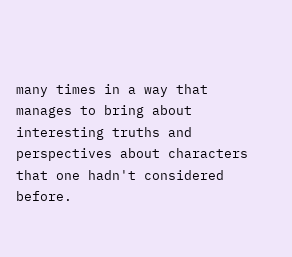many times in a way that manages to bring about interesting truths and perspectives about characters that one hadn't considered before.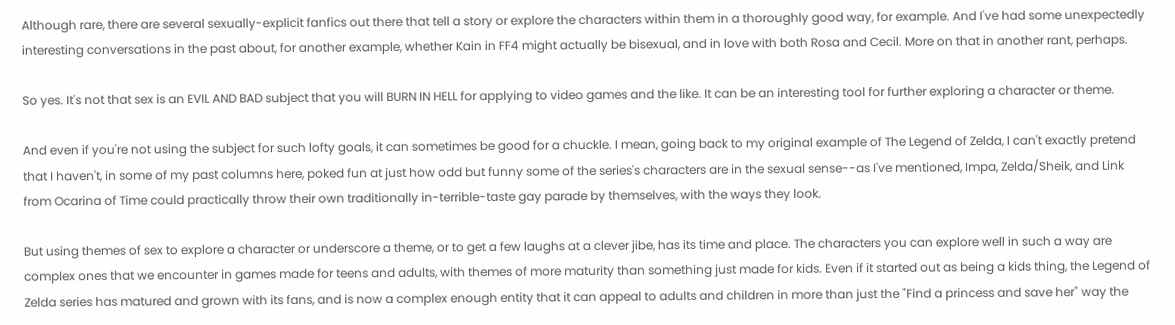Although rare, there are several sexually-explicit fanfics out there that tell a story or explore the characters within them in a thoroughly good way, for example. And I've had some unexpectedly interesting conversations in the past about, for another example, whether Kain in FF4 might actually be bisexual, and in love with both Rosa and Cecil. More on that in another rant, perhaps.

So yes. It's not that sex is an EVIL AND BAD subject that you will BURN IN HELL for applying to video games and the like. It can be an interesting tool for further exploring a character or theme.

And even if you're not using the subject for such lofty goals, it can sometimes be good for a chuckle. I mean, going back to my original example of The Legend of Zelda, I can't exactly pretend that I haven't, in some of my past columns here, poked fun at just how odd but funny some of the series's characters are in the sexual sense--as I've mentioned, Impa, Zelda/Sheik, and Link from Ocarina of Time could practically throw their own traditionally in-terrible-taste gay parade by themselves, with the ways they look.

But using themes of sex to explore a character or underscore a theme, or to get a few laughs at a clever jibe, has its time and place. The characters you can explore well in such a way are complex ones that we encounter in games made for teens and adults, with themes of more maturity than something just made for kids. Even if it started out as being a kids thing, the Legend of Zelda series has matured and grown with its fans, and is now a complex enough entity that it can appeal to adults and children in more than just the "Find a princess and save her" way the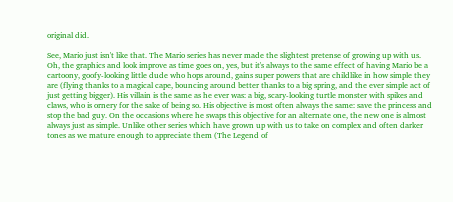original did.

See, Mario just isn't like that. The Mario series has never made the slightest pretense of growing up with us. Oh, the graphics and look improve as time goes on, yes, but it's always to the same effect of having Mario be a cartoony, goofy-looking little dude who hops around, gains super powers that are childlike in how simple they are (flying thanks to a magical cape, bouncing around better thanks to a big spring, and the ever simple act of just getting bigger). His villain is the same as he ever was: a big, scary-looking turtle monster with spikes and claws, who is ornery for the sake of being so. His objective is most often always the same: save the princess and stop the bad guy. On the occasions where he swaps this objective for an alternate one, the new one is almost always just as simple. Unlike other series which have grown up with us to take on complex and often darker tones as we mature enough to appreciate them (The Legend of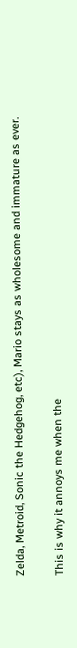Zelda, Metroid, Sonic the Hedgehog, etc), Mario stays as wholesome and immature as ever.

This is why it annoys me when the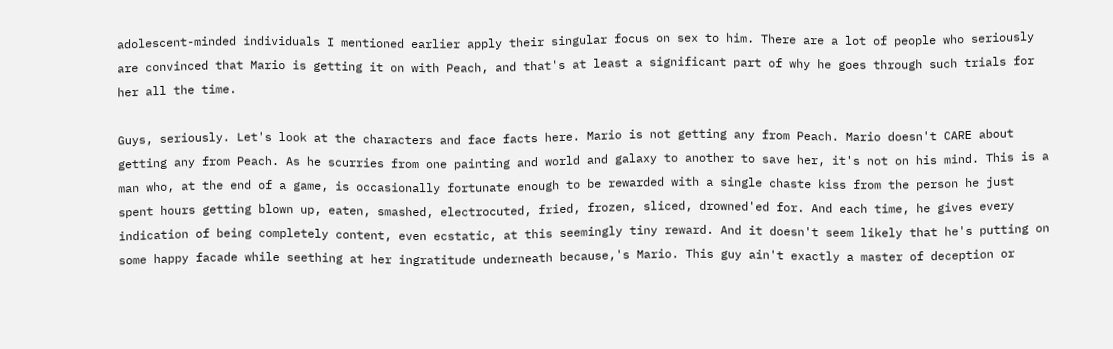adolescent-minded individuals I mentioned earlier apply their singular focus on sex to him. There are a lot of people who seriously are convinced that Mario is getting it on with Peach, and that's at least a significant part of why he goes through such trials for her all the time.

Guys, seriously. Let's look at the characters and face facts here. Mario is not getting any from Peach. Mario doesn't CARE about getting any from Peach. As he scurries from one painting and world and galaxy to another to save her, it's not on his mind. This is a man who, at the end of a game, is occasionally fortunate enough to be rewarded with a single chaste kiss from the person he just spent hours getting blown up, eaten, smashed, electrocuted, fried, frozen, sliced, drowned'ed for. And each time, he gives every indication of being completely content, even ecstatic, at this seemingly tiny reward. And it doesn't seem likely that he's putting on some happy facade while seething at her ingratitude underneath because,'s Mario. This guy ain't exactly a master of deception or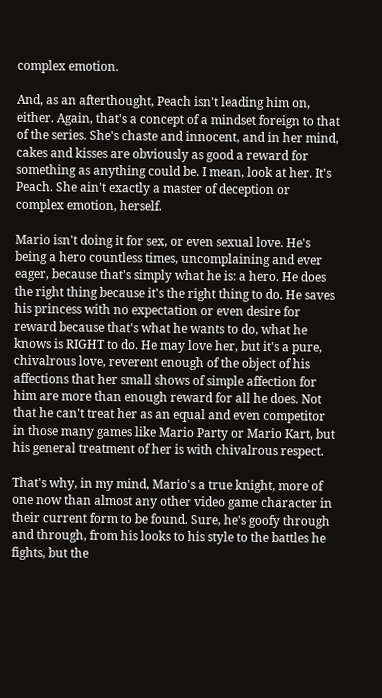complex emotion.

And, as an afterthought, Peach isn't leading him on, either. Again, that's a concept of a mindset foreign to that of the series. She's chaste and innocent, and in her mind, cakes and kisses are obviously as good a reward for something as anything could be. I mean, look at her. It's Peach. She ain't exactly a master of deception or complex emotion, herself.

Mario isn't doing it for sex, or even sexual love. He's being a hero countless times, uncomplaining and ever eager, because that's simply what he is: a hero. He does the right thing because it's the right thing to do. He saves his princess with no expectation or even desire for reward because that's what he wants to do, what he knows is RIGHT to do. He may love her, but it's a pure, chivalrous love, reverent enough of the object of his affections that her small shows of simple affection for him are more than enough reward for all he does. Not that he can't treat her as an equal and even competitor in those many games like Mario Party or Mario Kart, but his general treatment of her is with chivalrous respect.

That's why, in my mind, Mario's a true knight, more of one now than almost any other video game character in their current form to be found. Sure, he's goofy through and through, from his looks to his style to the battles he fights, but the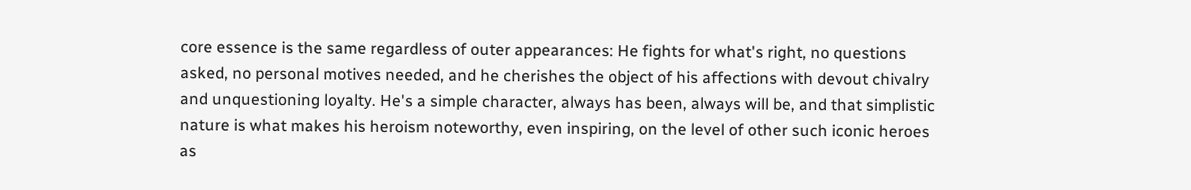core essence is the same regardless of outer appearances: He fights for what's right, no questions asked, no personal motives needed, and he cherishes the object of his affections with devout chivalry and unquestioning loyalty. He's a simple character, always has been, always will be, and that simplistic nature is what makes his heroism noteworthy, even inspiring, on the level of other such iconic heroes as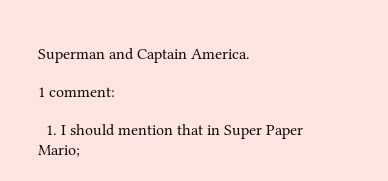Superman and Captain America.

1 comment:

  1. I should mention that in Super Paper Mario;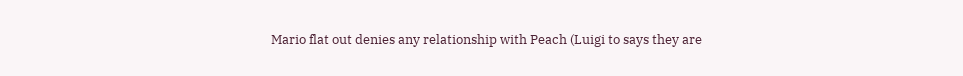Mario flat out denies any relationship with Peach (Luigi to says they are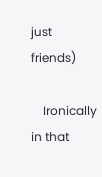just friends)

    Ironically in that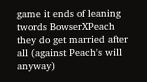game it ends of leaning twords BowserXPeach they do get married after all (against Peach's will anyway)